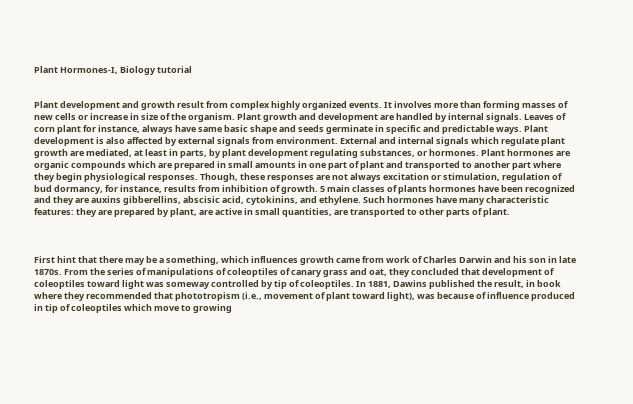Plant Hormones-I, Biology tutorial


Plant development and growth result from complex highly organized events. It involves more than forming masses of new cells or increase in size of the organism. Plant growth and development are handled by internal signals. Leaves of corn plant for instance, always have same basic shape and seeds germinate in specific and predictable ways. Plant development is also affected by external signals from environment. External and internal signals which regulate plant growth are mediated, at least in parts, by plant development regulating substances, or hormones. Plant hormones are organic compounds which are prepared in small amounts in one part of plant and transported to another part where they begin physiological responses. Though, these responses are not always excitation or stimulation, regulation of bud dormancy, for instance, results from inhibition of growth. 5 main classes of plants hormones have been recognized and they are auxins gibberellins, abscisic acid, cytokinins, and ethylene. Such hormones have many characteristic features: they are prepared by plant, are active in small quantities, are transported to other parts of plant.



First hint that there may be a something, which influences growth came from work of Charles Darwin and his son in late 1870s. From the series of manipulations of coleoptiles of canary grass and oat, they concluded that development of coleoptiles toward light was someway controlled by tip of coleoptiles. In 1881, Dawins published the result, in book where they recommended that phototropism (i.e., movement of plant toward light), was because of influence produced in tip of coleoptiles which move to growing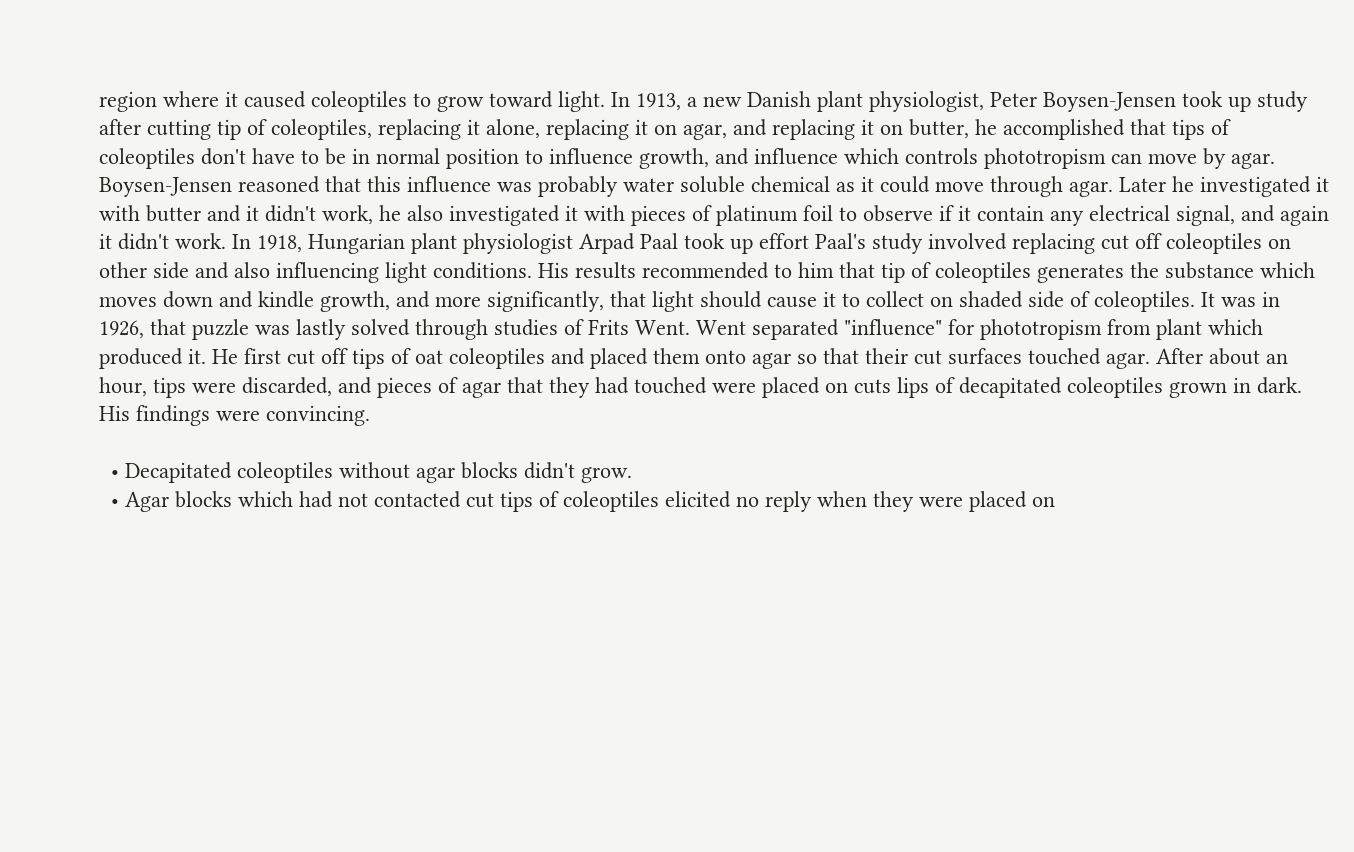region where it caused coleoptiles to grow toward light. In 1913, a new Danish plant physiologist, Peter Boysen-Jensen took up study after cutting tip of coleoptiles, replacing it alone, replacing it on agar, and replacing it on butter, he accomplished that tips of coleoptiles don't have to be in normal position to influence growth, and influence which controls phototropism can move by agar. Boysen-Jensen reasoned that this influence was probably water soluble chemical as it could move through agar. Later he investigated it with butter and it didn't work, he also investigated it with pieces of platinum foil to observe if it contain any electrical signal, and again it didn't work. In 1918, Hungarian plant physiologist Arpad Paal took up effort Paal's study involved replacing cut off coleoptiles on other side and also influencing light conditions. His results recommended to him that tip of coleoptiles generates the substance which moves down and kindle growth, and more significantly, that light should cause it to collect on shaded side of coleoptiles. It was in 1926, that puzzle was lastly solved through studies of Frits Went. Went separated "influence" for phototropism from plant which produced it. He first cut off tips of oat coleoptiles and placed them onto agar so that their cut surfaces touched agar. After about an hour, tips were discarded, and pieces of agar that they had touched were placed on cuts lips of decapitated coleoptiles grown in dark. His findings were convincing.

  • Decapitated coleoptiles without agar blocks didn't grow.
  • Agar blocks which had not contacted cut tips of coleoptiles elicited no reply when they were placed on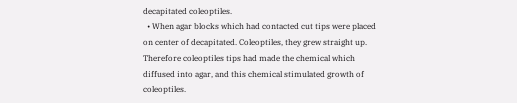decapitated coleoptiles.
  • When agar blocks which had contacted cut tips were placed on center of decapitated. Coleoptiles, they grew straight up. Therefore coleoptiles tips had made the chemical which diffused into agar, and this chemical stimulated growth of coleoptiles.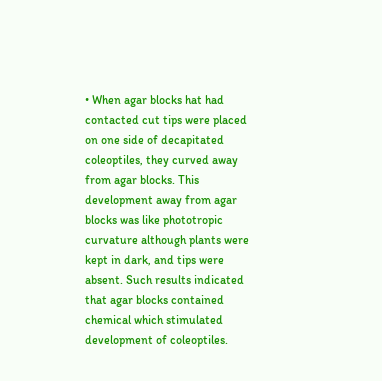• When agar blocks hat had contacted cut tips were placed on one side of decapitated coleoptiles, they curved away from agar blocks. This development away from agar blocks was like phototropic curvature although plants were kept in dark, and tips were absent. Such results indicated that agar blocks contained chemical which stimulated development of coleoptiles.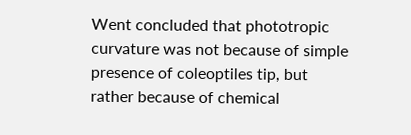Went concluded that phototropic curvature was not because of simple presence of coleoptiles tip, but rather because of chemical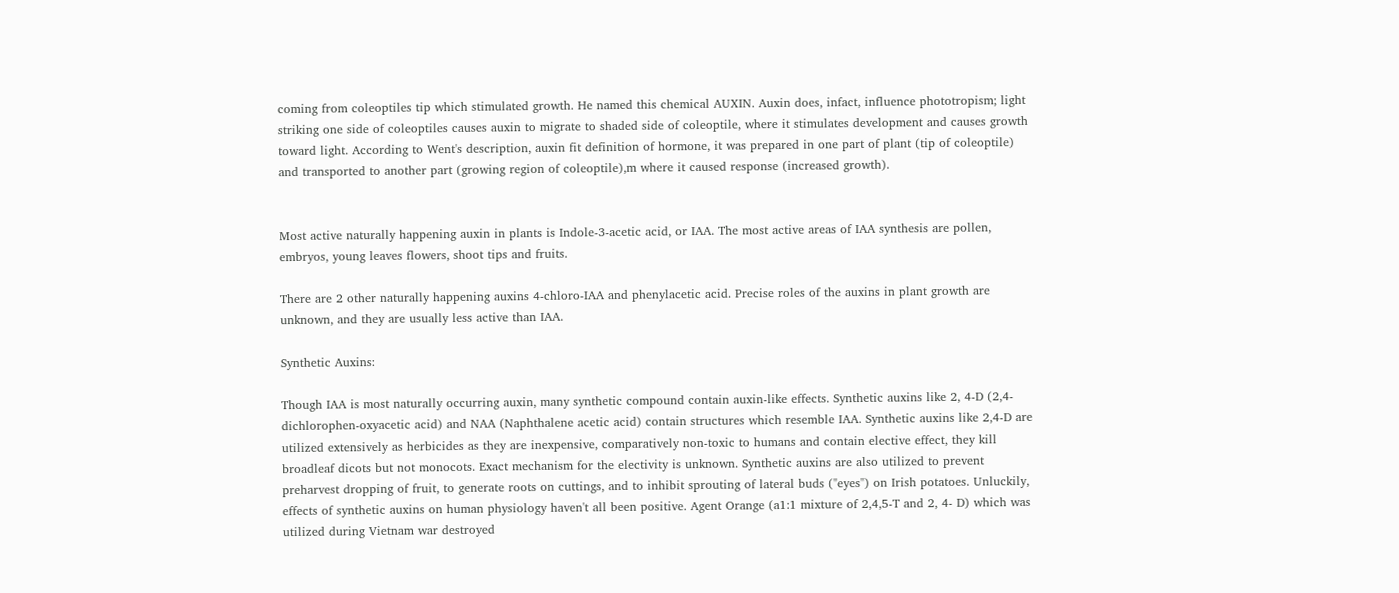coming from coleoptiles tip which stimulated growth. He named this chemical AUXIN. Auxin does, infact, influence phototropism; light striking one side of coleoptiles causes auxin to migrate to shaded side of coleoptile, where it stimulates development and causes growth toward light. According to Went's description, auxin fit definition of hormone, it was prepared in one part of plant (tip of coleoptile) and transported to another part (growing region of coleoptile),m where it caused response (increased growth).


Most active naturally happening auxin in plants is Indole-3-acetic acid, or IAA. The most active areas of IAA synthesis are pollen, embryos, young leaves flowers, shoot tips and fruits.

There are 2 other naturally happening auxins 4-chloro-IAA and phenylacetic acid. Precise roles of the auxins in plant growth are unknown, and they are usually less active than IAA.

Synthetic Auxins:

Though IAA is most naturally occurring auxin, many synthetic compound contain auxin-like effects. Synthetic auxins like 2, 4-D (2,4- dichlorophen-oxyacetic acid) and NAA (Naphthalene acetic acid) contain structures which resemble IAA. Synthetic auxins like 2,4-D are utilized extensively as herbicides as they are inexpensive, comparatively non-toxic to humans and contain elective effect, they kill broadleaf dicots but not monocots. Exact mechanism for the electivity is unknown. Synthetic auxins are also utilized to prevent preharvest dropping of fruit, to generate roots on cuttings, and to inhibit sprouting of lateral buds ("eyes") on Irish potatoes. Unluckily, effects of synthetic auxins on human physiology haven't all been positive. Agent Orange (a1:1 mixture of 2,4,5-T and 2, 4- D) which was utilized during Vietnam war destroyed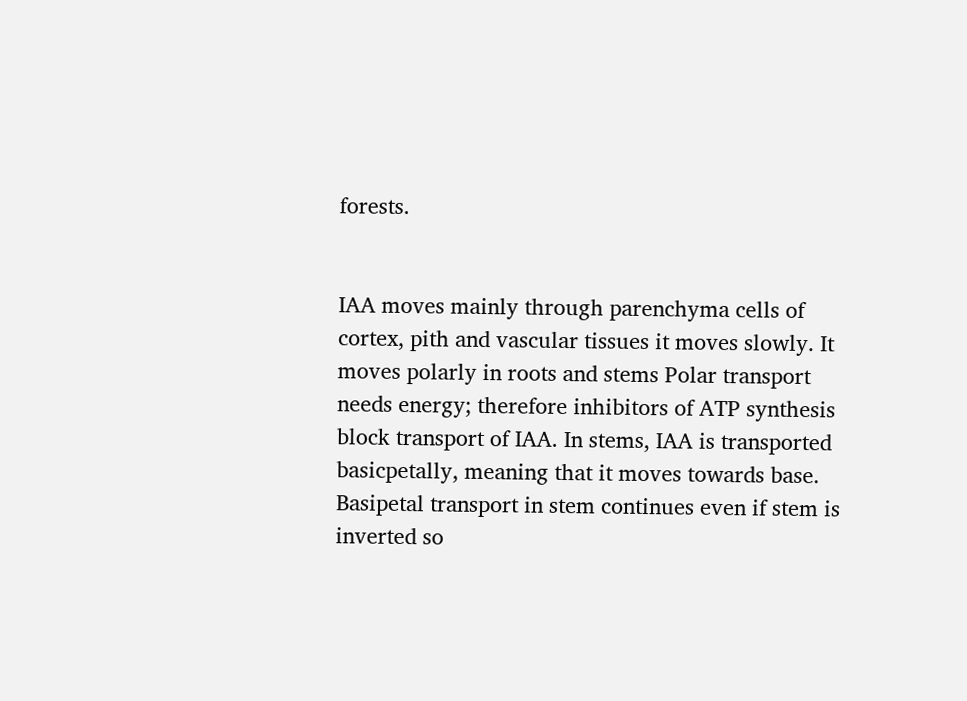forests.


IAA moves mainly through parenchyma cells of cortex, pith and vascular tissues it moves slowly. It moves polarly in roots and stems Polar transport needs energy; therefore inhibitors of ATP synthesis block transport of IAA. In stems, IAA is transported basicpetally, meaning that it moves towards base. Basipetal transport in stem continues even if stem is inverted so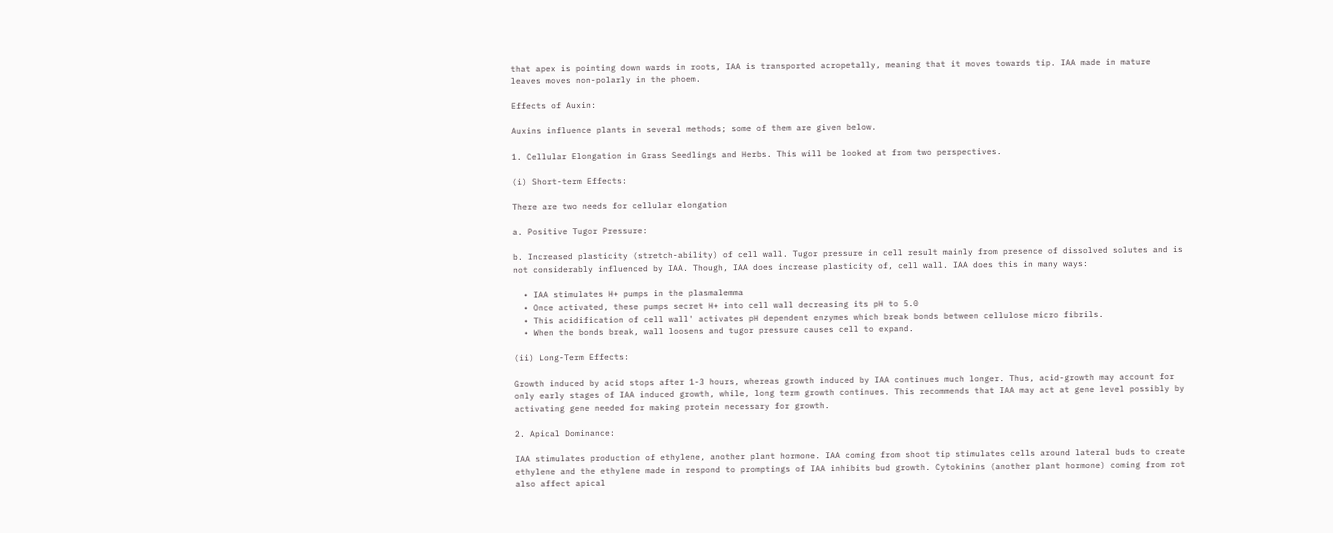that apex is pointing down wards in roots, IAA is transported acropetally, meaning that it moves towards tip. IAA made in mature leaves moves non-polarly in the phoem.

Effects of Auxin:

Auxins influence plants in several methods; some of them are given below.

1. Cellular Elongation in Grass Seedlings and Herbs. This will be looked at from two perspectives.

(i) Short-term Effects:

There are two needs for cellular elongation

a. Positive Tugor Pressure:

b. Increased plasticity (stretch-ability) of cell wall. Tugor pressure in cell result mainly from presence of dissolved solutes and is not considerably influenced by IAA. Though, IAA does increase plasticity of, cell wall. IAA does this in many ways:

  • IAA stimulates H+ pumps in the plasmalemma
  • Once activated, these pumps secret H+ into cell wall decreasing its pH to 5.0
  • This acidification of cell wall' activates pH dependent enzymes which break bonds between cellulose micro fibrils.
  • When the bonds break, wall loosens and tugor pressure causes cell to expand.

(ii) Long-Term Effects:

Growth induced by acid stops after 1-3 hours, whereas growth induced by IAA continues much longer. Thus, acid-growth may account for only early stages of IAA induced growth, while, long term growth continues. This recommends that IAA may act at gene level possibly by activating gene needed for making protein necessary for growth.

2. Apical Dominance:

IAA stimulates production of ethylene, another plant hormone. IAA coming from shoot tip stimulates cells around lateral buds to create ethylene and the ethylene made in respond to promptings of IAA inhibits bud growth. Cytokinins (another plant hormone) coming from rot also affect apical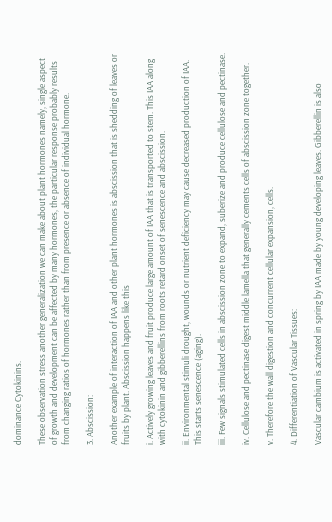dominance Cytokinins.

These observation stress another generalization we can make about plant hormones namely, single aspect of growth and development can be affected by many hormones, the particular response probably results from changing ratios of hormones rather than from presence or absence of individual hormone.

3. Abscission:

Another example of interaction of IAA and other plant hormones is abscission that is shedding of leaves or fruits by plant. Abscission happens like this

i. Actively growing leaves and fruit produce large amount of IAA that is transported to stem. This IAA along with cytokinin and gibberellins from roots retard onset of senescence and abscission.

ii. Environmental stimuli drought, wounds or nutrient deficiency may cause decreased production of IAA. This starts senescence (aging).

iii. Few signals stimulated cells in abscission zone to expand, suberize and produce cellulose and pectinase.

iv. Cellulose and pectinase digest middle lamella that generally cements cells of abscission zone together.

v. Therefore the wall digestion and concurrent cellular expansion, cells.

4. Differentiation of Vascular Tissues:

Vascular cambium is activated in spring by IAA made by young developing leaves. Gibberellin is also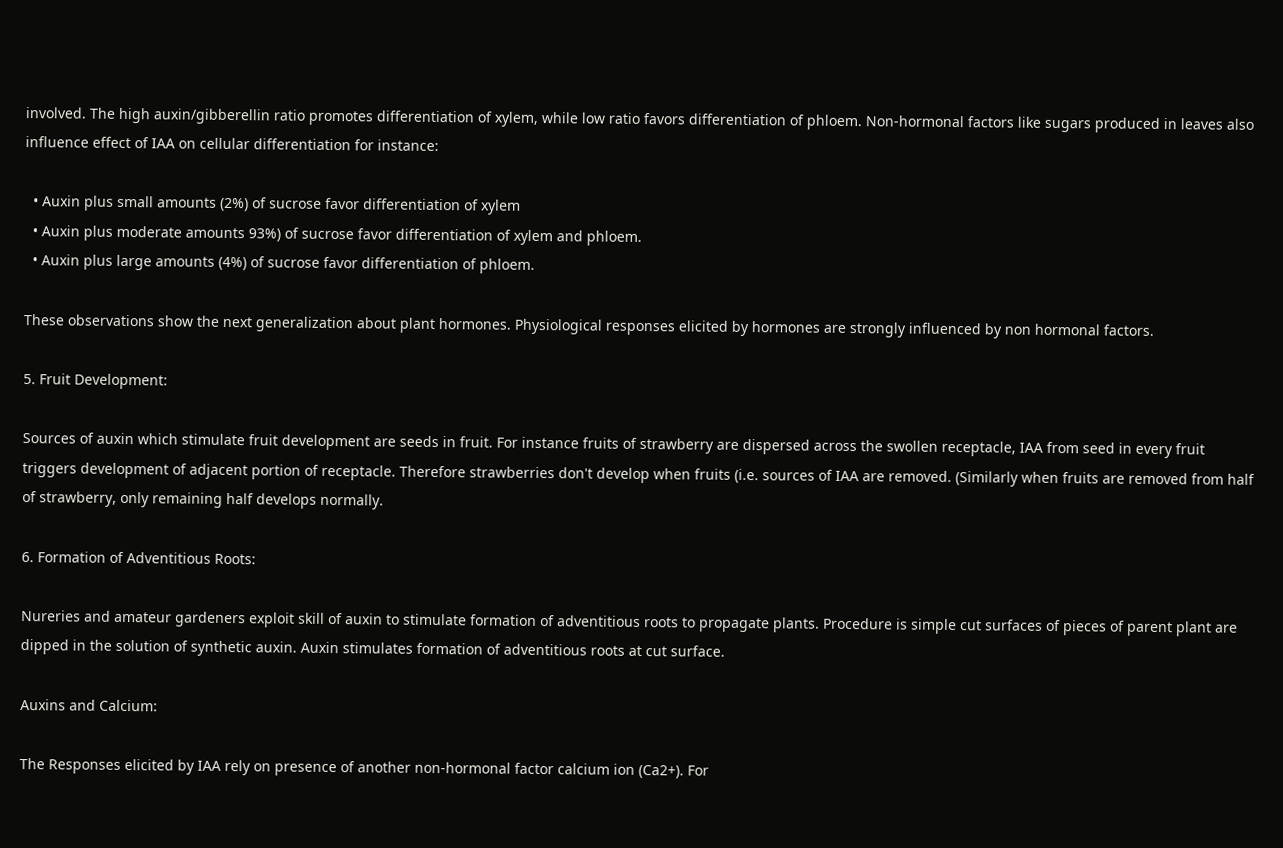involved. The high auxin/gibberellin ratio promotes differentiation of xylem, while low ratio favors differentiation of phloem. Non-hormonal factors like sugars produced in leaves also influence effect of IAA on cellular differentiation for instance:

  • Auxin plus small amounts (2%) of sucrose favor differentiation of xylem
  • Auxin plus moderate amounts 93%) of sucrose favor differentiation of xylem and phloem.
  • Auxin plus large amounts (4%) of sucrose favor differentiation of phloem.

These observations show the next generalization about plant hormones. Physiological responses elicited by hormones are strongly influenced by non hormonal factors.

5. Fruit Development:

Sources of auxin which stimulate fruit development are seeds in fruit. For instance fruits of strawberry are dispersed across the swollen receptacle, IAA from seed in every fruit triggers development of adjacent portion of receptacle. Therefore strawberries don't develop when fruits (i.e. sources of IAA are removed. (Similarly when fruits are removed from half of strawberry, only remaining half develops normally.

6. Formation of Adventitious Roots:

Nureries and amateur gardeners exploit skill of auxin to stimulate formation of adventitious roots to propagate plants. Procedure is simple cut surfaces of pieces of parent plant are dipped in the solution of synthetic auxin. Auxin stimulates formation of adventitious roots at cut surface.

Auxins and Calcium:

The Responses elicited by IAA rely on presence of another non-hormonal factor calcium ion (Ca2+). For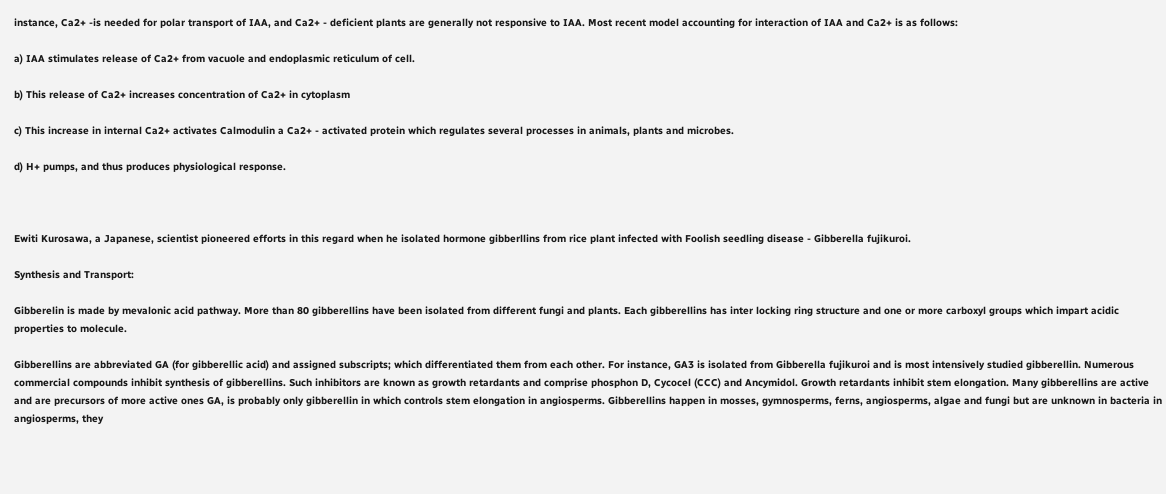instance, Ca2+ -is needed for polar transport of IAA, and Ca2+ - deficient plants are generally not responsive to IAA. Most recent model accounting for interaction of IAA and Ca2+ is as follows:

a) IAA stimulates release of Ca2+ from vacuole and endoplasmic reticulum of cell.

b) This release of Ca2+ increases concentration of Ca2+ in cytoplasm

c) This increase in internal Ca2+ activates Calmodulin a Ca2+ - activated protein which regulates several processes in animals, plants and microbes.

d) H+ pumps, and thus produces physiological response.



Ewiti Kurosawa, a Japanese, scientist pioneered efforts in this regard when he isolated hormone gibberllins from rice plant infected with Foolish seedling disease - Gibberella fujikuroi.

Synthesis and Transport:

Gibberelin is made by mevalonic acid pathway. More than 80 gibberellins have been isolated from different fungi and plants. Each gibberellins has inter locking ring structure and one or more carboxyl groups which impart acidic properties to molecule.

Gibberellins are abbreviated GA (for gibberellic acid) and assigned subscripts; which differentiated them from each other. For instance, GA3 is isolated from Gibberella fujikuroi and is most intensively studied gibberellin. Numerous commercial compounds inhibit synthesis of gibberellins. Such inhibitors are known as growth retardants and comprise phosphon D, Cycocel (CCC) and Ancymidol. Growth retardants inhibit stem elongation. Many gibberellins are active and are precursors of more active ones GA, is probably only gibberellin in which controls stem elongation in angiosperms. Gibberellins happen in mosses, gymnosperms, ferns, angiosperms, algae and fungi but are unknown in bacteria in angiosperms, they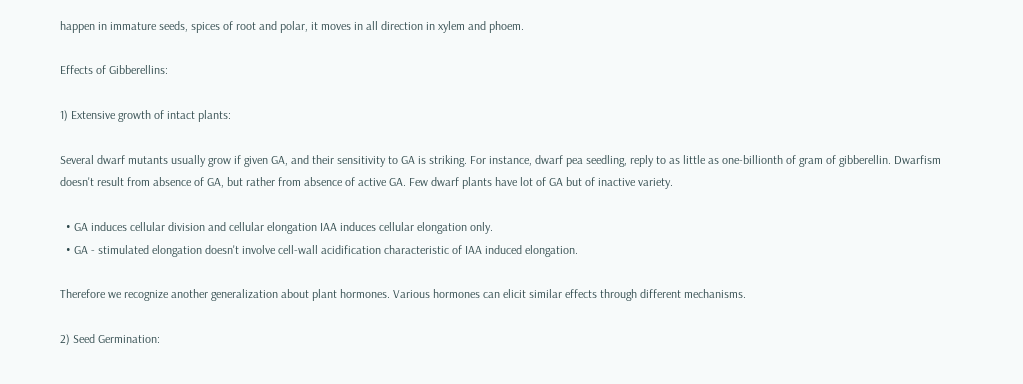happen in immature seeds, spices of root and polar, it moves in all direction in xylem and phoem.

Effects of Gibberellins:

1) Extensive growth of intact plants:

Several dwarf mutants usually grow if given GA, and their sensitivity to GA is striking. For instance, dwarf pea seedling, reply to as little as one-billionth of gram of gibberellin. Dwarfism doesn't result from absence of GA, but rather from absence of active GA. Few dwarf plants have lot of GA but of inactive variety.

  • GA induces cellular division and cellular elongation IAA induces cellular elongation only.
  • GA - stimulated elongation doesn't involve cell-wall acidification characteristic of IAA induced elongation.

Therefore we recognize another generalization about plant hormones. Various hormones can elicit similar effects through different mechanisms.

2) Seed Germination: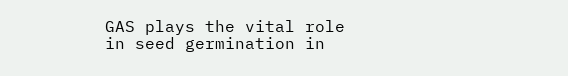GAS plays the vital role in seed germination in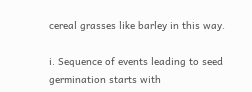cereal grasses like barley in this way.

i. Sequence of events leading to seed germination starts with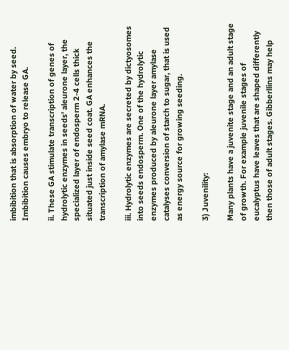imbibition that is absorption of water by seed. Imbibition causes embryo to release GA.

ii. These GA stimulate transcription of genes of hydrolytic enzymes in seeds' aleurone layer, the specialized layer of endosperm 2-4 cells thick situated just inside seed coat. GA enhances the transcription of amylase mRNA.

iii. Hydrolytic enzymes are secreted by dictyosomes into seeds endosperm. One of the hydrolytic enzymes produced by aleurone layer amylase catalyses conversion of starch to sugar, that is used as energy source for growing seeding.

3) Juvenility:

Many plants have a juvenite stage and an adult stage of growth. For example juvenile stages of eucalyptus have leaves that are shaped differently then those of adult stages. Gibberllins may help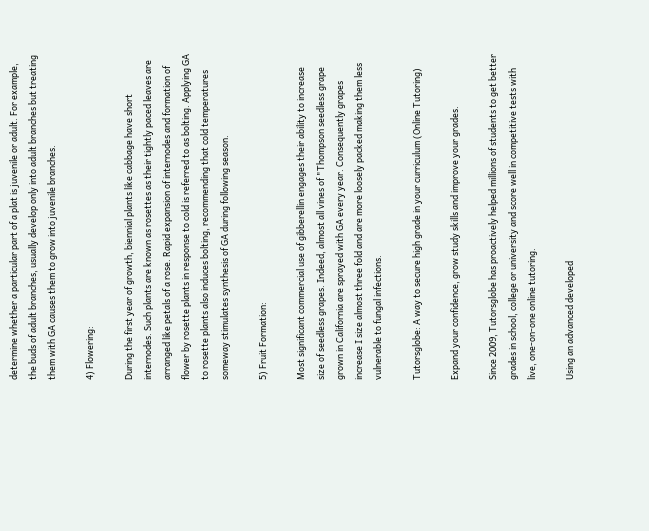determine whether a particular part of a plat is juvenile or adult. For example, the buds of adult branches, usually develop only into adult branches but treating them with GA causes them to grow into juvenile branches.

4) Flowering:

During the first year of growth, biennial plants like cabbage have short internodes. Such plants are known as rosettes as their tightly paced leaves are arranged like petals of a rose. Rapid expansion of internodes and formation of flower by rosette plants in response to cold is referred to as bolting. Applying GA to rosette plants also induces bolting, recommending that cold temperatures someway stimulates synthesis of GA during following season.

5) Fruit Formation:

Most significant commercial use of gibberellin engages their ability to increase size of seedless grapes. Indeed, almost all vines of "Thompson seedless grape grown in California are sprayed with GA every year. Consequently grapes increase I size almost three fold and are more loosely packed making them less vulnerable to fungal infections.

Tutorsglobe: A way to secure high grade in your curriculum (Online Tutoring)

Expand your confidence, grow study skills and improve your grades.

Since 2009, Tutorsglobe has proactively helped millions of students to get better grades in school, college or university and score well in competitive tests with live, one-on-one online tutoring.

Using an advanced developed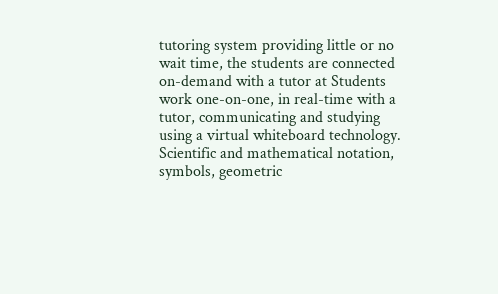tutoring system providing little or no wait time, the students are connected on-demand with a tutor at Students work one-on-one, in real-time with a tutor, communicating and studying using a virtual whiteboard technology.  Scientific and mathematical notation, symbols, geometric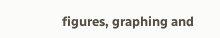figures, graphing and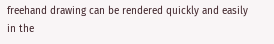freehand drawing can be rendered quickly and easily in the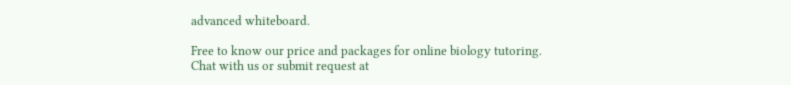advanced whiteboard.

Free to know our price and packages for online biology tutoring. Chat with us or submit request at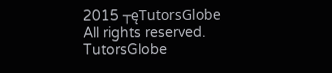2015 ┬ęTutorsGlobe All rights reserved. TutorsGlobe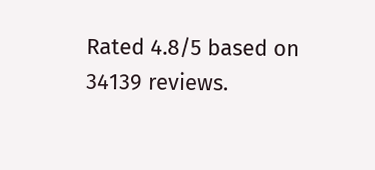Rated 4.8/5 based on 34139 reviews.